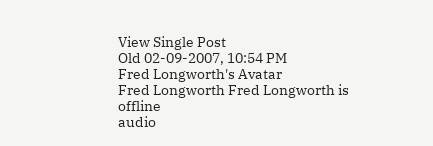View Single Post
Old 02-09-2007, 10:54 PM
Fred Longworth's Avatar
Fred Longworth Fred Longworth is offline
audio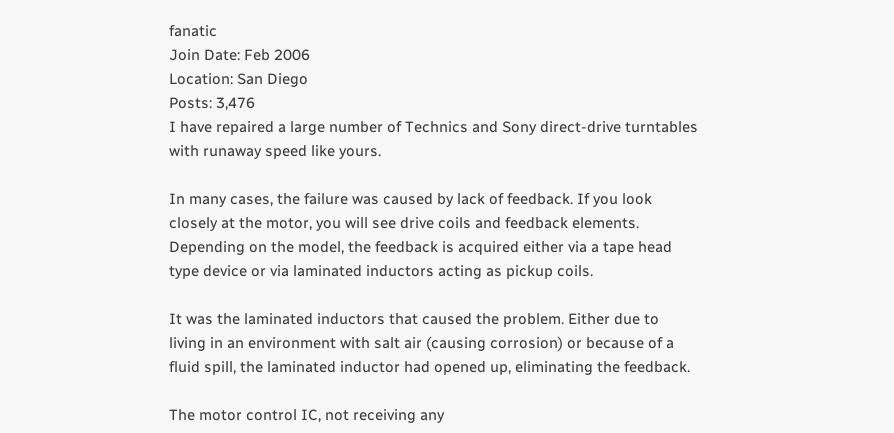fanatic
Join Date: Feb 2006
Location: San Diego
Posts: 3,476
I have repaired a large number of Technics and Sony direct-drive turntables with runaway speed like yours.

In many cases, the failure was caused by lack of feedback. If you look closely at the motor, you will see drive coils and feedback elements. Depending on the model, the feedback is acquired either via a tape head type device or via laminated inductors acting as pickup coils.

It was the laminated inductors that caused the problem. Either due to living in an environment with salt air (causing corrosion) or because of a fluid spill, the laminated inductor had opened up, eliminating the feedback.

The motor control IC, not receiving any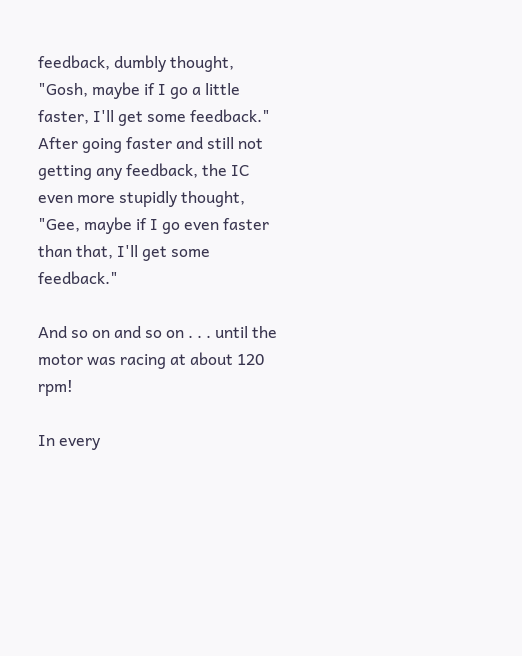feedback, dumbly thought, "Gosh, maybe if I go a little faster, I'll get some feedback." After going faster and still not getting any feedback, the IC even more stupidly thought, "Gee, maybe if I go even faster than that, I'll get some feedback."

And so on and so on . . . until the motor was racing at about 120 rpm!

In every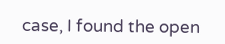case, I found the open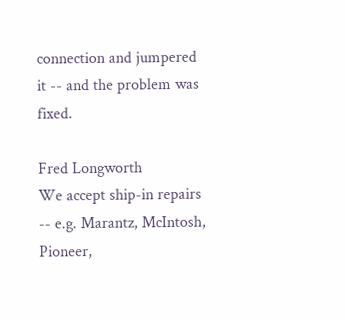connection and jumpered it -- and the problem was fixed.

Fred Longworth
We accept ship-in repairs -- e.g. Marantz, McIntosh, Pioneer,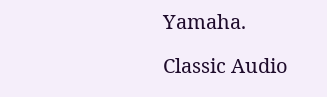Yamaha.

Classic Audio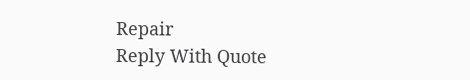Repair
Reply With Quote